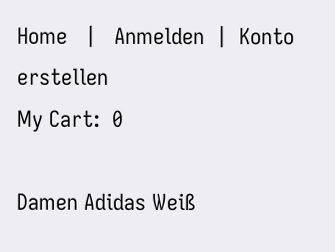Home   |   Anmelden  |  Konto erstellen
My Cart:  0

Damen Adidas Weiß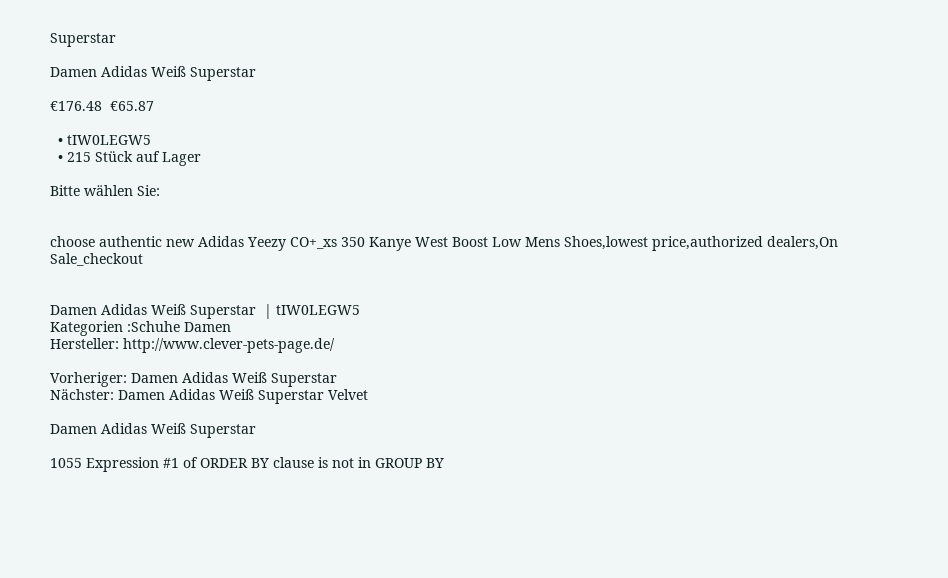Superstar

Damen Adidas Weiß Superstar

€176.48  €65.87

  • tIW0LEGW5
  • 215 Stück auf Lager

Bitte wählen Sie:


choose authentic new Adidas Yeezy CO+_xs 350 Kanye West Boost Low Mens Shoes,lowest price,authorized dealers,On Sale_checkout


Damen Adidas Weiß Superstar  | tIW0LEGW5
Kategorien :Schuhe Damen
Hersteller: http://www.clever-pets-page.de/

Vorheriger: Damen Adidas Weiß Superstar
Nächster: Damen Adidas Weiß Superstar Velvet

Damen Adidas Weiß Superstar

1055 Expression #1 of ORDER BY clause is not in GROUP BY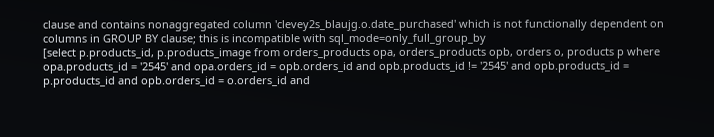clause and contains nonaggregated column 'clevey2s_blaujg.o.date_purchased' which is not functionally dependent on columns in GROUP BY clause; this is incompatible with sql_mode=only_full_group_by
[select p.products_id, p.products_image from orders_products opa, orders_products opb, orders o, products p where opa.products_id = '2545' and opa.orders_id = opb.orders_id and opb.products_id != '2545' and opb.products_id = p.products_id and opb.orders_id = o.orders_id and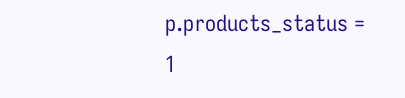p.products_status = 1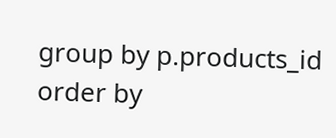group by p.products_id order by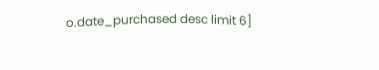o.date_purchased desc limit 6]